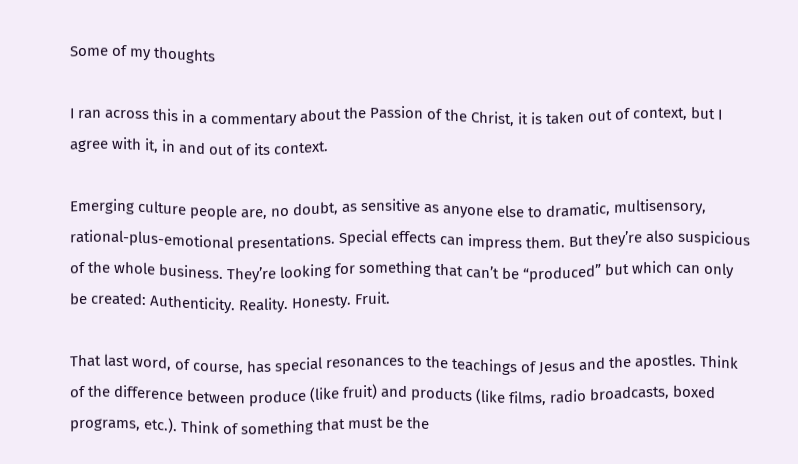Some of my thoughts

I ran across this in a commentary about the Passion of the Christ, it is taken out of context, but I agree with it, in and out of its context.

Emerging culture people are, no doubt, as sensitive as anyone else to dramatic, multisensory, rational-plus-emotional presentations. Special effects can impress them. But they’re also suspicious of the whole business. They’re looking for something that can’t be “produced” but which can only be created: Authenticity. Reality. Honesty. Fruit.

That last word, of course, has special resonances to the teachings of Jesus and the apostles. Think of the difference between produce (like fruit) and products (like films, radio broadcasts, boxed programs, etc.). Think of something that must be the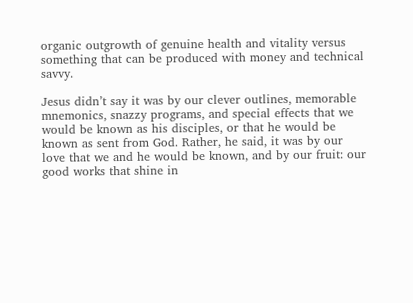organic outgrowth of genuine health and vitality versus something that can be produced with money and technical savvy.

Jesus didn’t say it was by our clever outlines, memorable mnemonics, snazzy programs, and special effects that we would be known as his disciples, or that he would be known as sent from God. Rather, he said, it was by our love that we and he would be known, and by our fruit: our good works that shine in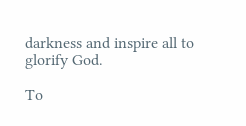darkness and inspire all to glorify God.

To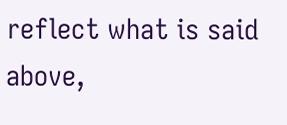reflect what is said above,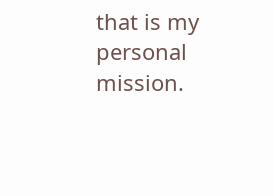that is my personal mission.